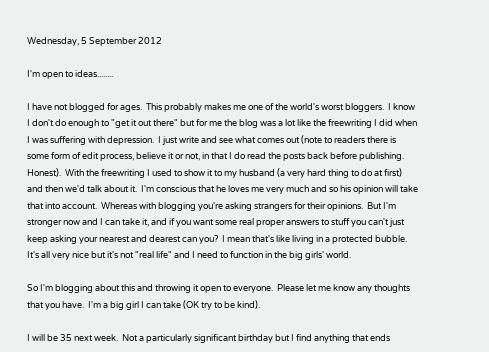Wednesday, 5 September 2012

I'm open to ideas........

I have not blogged for ages.  This probably makes me one of the world's worst bloggers.  I know I don't do enough to "get it out there" but for me the blog was a lot like the freewriting I did when I was suffering with depression.  I just write and see what comes out (note to readers there is some form of edit process, believe it or not, in that I do read the posts back before publishing.  Honest).  With the freewriting I used to show it to my husband (a very hard thing to do at first) and then we'd talk about it.  I'm conscious that he loves me very much and so his opinion will take that into account.  Whereas with blogging you're asking strangers for their opinions.  But I'm stronger now and I can take it, and if you want some real proper answers to stuff you can't just keep asking your nearest and dearest can you?  I mean that's like living in a protected bubble.  It's all very nice but it's not "real life" and I need to function in the big girls' world.

So I'm blogging about this and throwing it open to everyone.  Please let me know any thoughts that you have.  I'm a big girl I can take (OK try to be kind).

I will be 35 next week.  Not a particularly significant birthday but I find anything that ends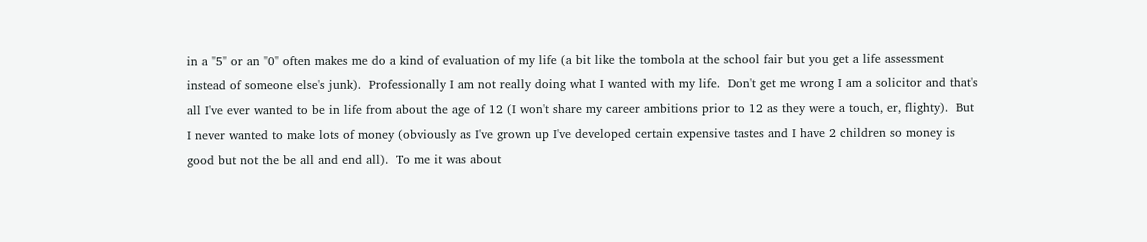in a "5" or an "0" often makes me do a kind of evaluation of my life (a bit like the tombola at the school fair but you get a life assessment instead of someone else's junk).  Professionally I am not really doing what I wanted with my life.  Don't get me wrong I am a solicitor and that's all I've ever wanted to be in life from about the age of 12 (I won't share my career ambitions prior to 12 as they were a touch, er, flighty).  But I never wanted to make lots of money (obviously as I've grown up I've developed certain expensive tastes and I have 2 children so money is good but not the be all and end all).  To me it was about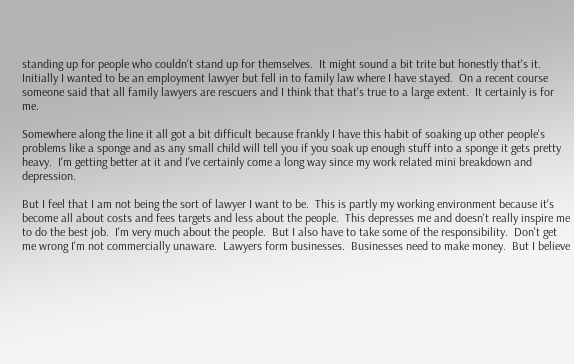standing up for people who couldn't stand up for themselves.  It might sound a bit trite but honestly that's it.  Initially I wanted to be an employment lawyer but fell in to family law where I have stayed.  On a recent course someone said that all family lawyers are rescuers and I think that that's true to a large extent.  It certainly is for me.

Somewhere along the line it all got a bit difficult because frankly I have this habit of soaking up other people's problems like a sponge and as any small child will tell you if you soak up enough stuff into a sponge it gets pretty heavy.  I'm getting better at it and I've certainly come a long way since my work related mini breakdown and depression.

But I feel that I am not being the sort of lawyer I want to be.  This is partly my working environment because it's become all about costs and fees targets and less about the people.  This depresses me and doesn't really inspire me to do the best job.  I'm very much about the people.  But I also have to take some of the responsibility.  Don't get me wrong I'm not commercially unaware.  Lawyers form businesses.  Businesses need to make money.  But I believe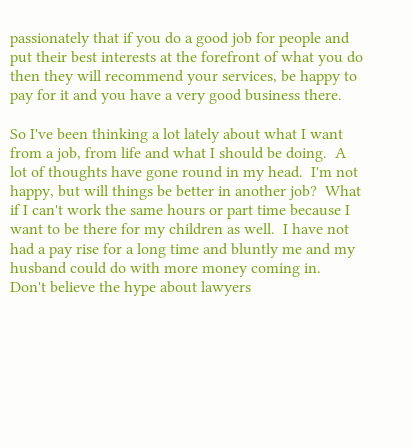passionately that if you do a good job for people and put their best interests at the forefront of what you do then they will recommend your services, be happy to pay for it and you have a very good business there.

So I've been thinking a lot lately about what I want from a job, from life and what I should be doing.  A lot of thoughts have gone round in my head.  I'm not happy, but will things be better in another job?  What if I can't work the same hours or part time because I want to be there for my children as well.  I have not had a pay rise for a long time and bluntly me and my husband could do with more money coming in.  Don't believe the hype about lawyers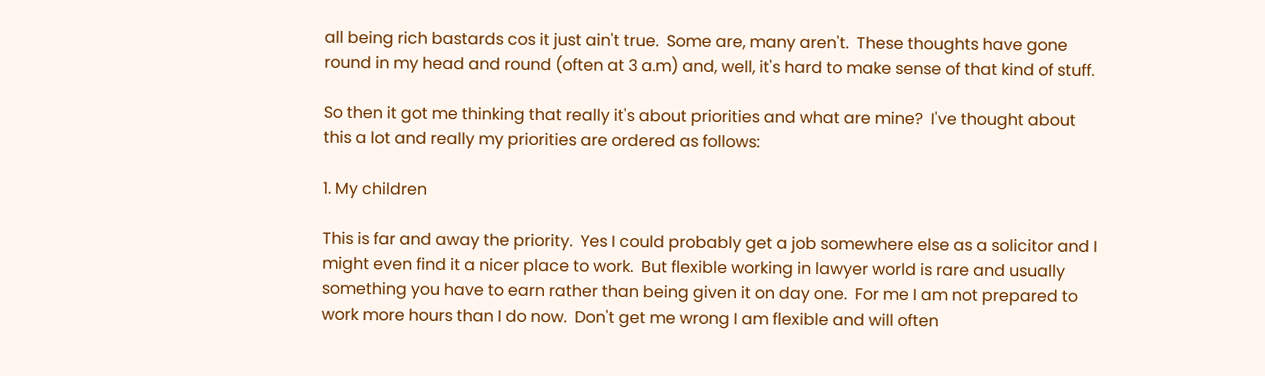all being rich bastards cos it just ain't true.  Some are, many aren't.  These thoughts have gone round in my head and round (often at 3 a.m) and, well, it's hard to make sense of that kind of stuff.

So then it got me thinking that really it's about priorities and what are mine?  I've thought about this a lot and really my priorities are ordered as follows:

1. My children

This is far and away the priority.  Yes I could probably get a job somewhere else as a solicitor and I might even find it a nicer place to work.  But flexible working in lawyer world is rare and usually something you have to earn rather than being given it on day one.  For me I am not prepared to work more hours than I do now.  Don't get me wrong I am flexible and will often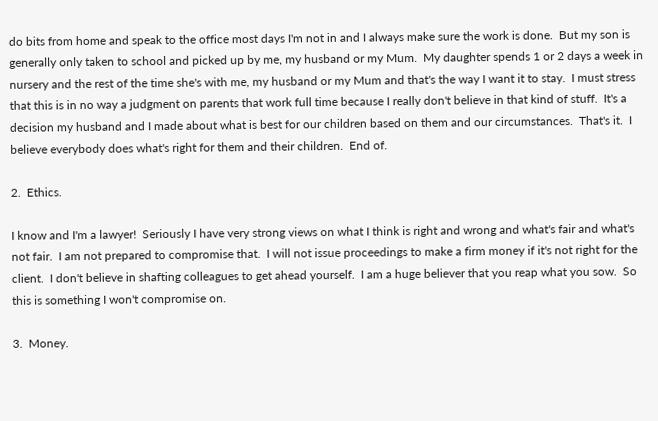do bits from home and speak to the office most days I'm not in and I always make sure the work is done.  But my son is generally only taken to school and picked up by me, my husband or my Mum.  My daughter spends 1 or 2 days a week in nursery and the rest of the time she's with me, my husband or my Mum and that's the way I want it to stay.  I must stress that this is in no way a judgment on parents that work full time because I really don't believe in that kind of stuff.  It's a decision my husband and I made about what is best for our children based on them and our circumstances.  That's it.  I believe everybody does what's right for them and their children.  End of.

2.  Ethics.

I know and I'm a lawyer!  Seriously I have very strong views on what I think is right and wrong and what's fair and what's not fair.  I am not prepared to compromise that.  I will not issue proceedings to make a firm money if it's not right for the client.  I don't believe in shafting colleagues to get ahead yourself.  I am a huge believer that you reap what you sow.  So this is something I won't compromise on.

3.  Money.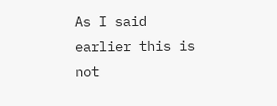As I said earlier this is not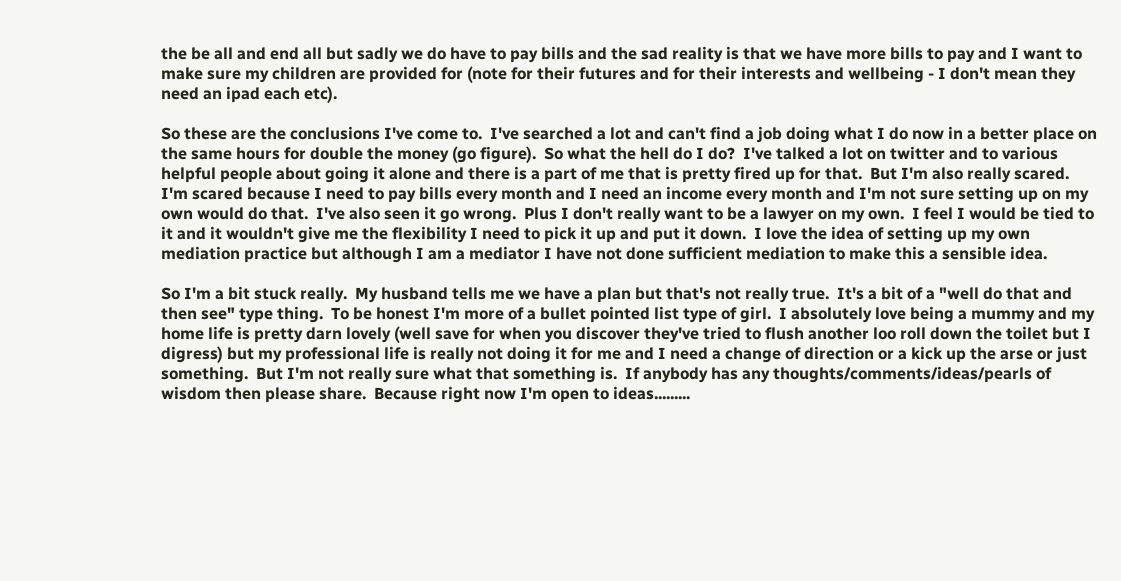the be all and end all but sadly we do have to pay bills and the sad reality is that we have more bills to pay and I want to make sure my children are provided for (note for their futures and for their interests and wellbeing - I don't mean they need an ipad each etc).

So these are the conclusions I've come to.  I've searched a lot and can't find a job doing what I do now in a better place on the same hours for double the money (go figure).  So what the hell do I do?  I've talked a lot on twitter and to various helpful people about going it alone and there is a part of me that is pretty fired up for that.  But I'm also really scared.  I'm scared because I need to pay bills every month and I need an income every month and I'm not sure setting up on my own would do that.  I've also seen it go wrong.  Plus I don't really want to be a lawyer on my own.  I feel I would be tied to it and it wouldn't give me the flexibility I need to pick it up and put it down.  I love the idea of setting up my own mediation practice but although I am a mediator I have not done sufficient mediation to make this a sensible idea.

So I'm a bit stuck really.  My husband tells me we have a plan but that's not really true.  It's a bit of a "well do that and then see" type thing.  To be honest I'm more of a bullet pointed list type of girl.  I absolutely love being a mummy and my home life is pretty darn lovely (well save for when you discover they've tried to flush another loo roll down the toilet but I digress) but my professional life is really not doing it for me and I need a change of direction or a kick up the arse or just something.  But I'm not really sure what that something is.  If anybody has any thoughts/comments/ideas/pearls of wisdom then please share.  Because right now I'm open to ideas.........